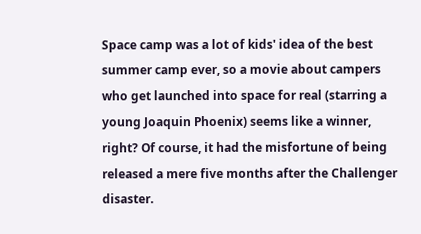Space camp was a lot of kids' idea of the best summer camp ever, so a movie about campers who get launched into space for real (starring a young Joaquin Phoenix) seems like a winner, right? Of course, it had the misfortune of being released a mere five months after the Challenger disaster.